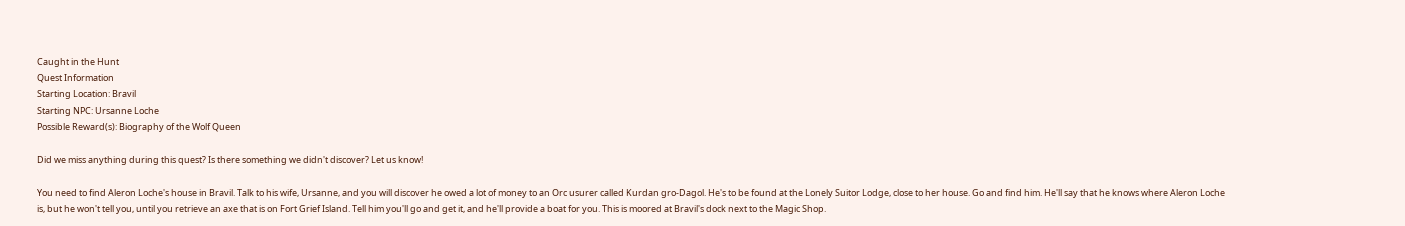Caught in the Hunt
Quest Information
Starting Location: Bravil
Starting NPC: Ursanne Loche
Possible Reward(s): Biography of the Wolf Queen

Did we miss anything during this quest? Is there something we didn't discover? Let us know!

You need to find Aleron Loche's house in Bravil. Talk to his wife, Ursanne, and you will discover he owed a lot of money to an Orc usurer called Kurdan gro-Dagol. He's to be found at the Lonely Suitor Lodge, close to her house. Go and find him. He'll say that he knows where Aleron Loche is, but he won't tell you, until you retrieve an axe that is on Fort Grief Island. Tell him you'll go and get it, and he'll provide a boat for you. This is moored at Bravil's dock next to the Magic Shop.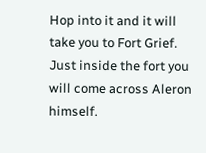Hop into it and it will take you to Fort Grief. Just inside the fort you will come across Aleron himself.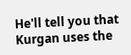He'll tell you that Kurgan uses the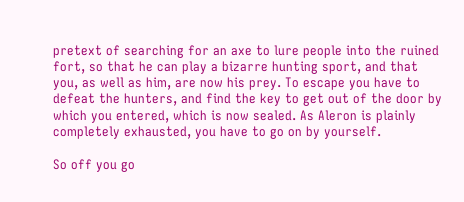pretext of searching for an axe to lure people into the ruined fort, so that he can play a bizarre hunting sport, and that you, as well as him, are now his prey. To escape you have to defeat the hunters, and find the key to get out of the door by which you entered, which is now sealed. As Aleron is plainly completely exhausted, you have to go on by yourself.

So off you go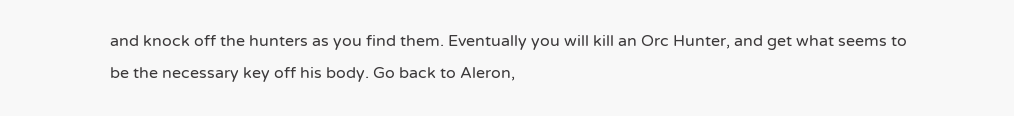and knock off the hunters as you find them. Eventually you will kill an Orc Hunter, and get what seems to be the necessary key off his body. Go back to Aleron,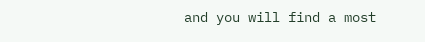and you will find a most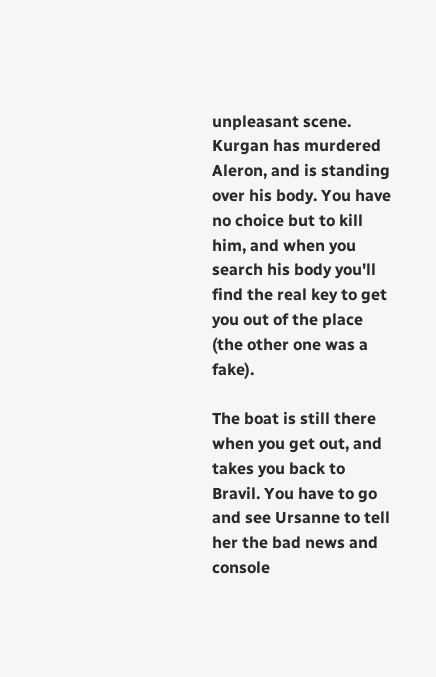unpleasant scene. Kurgan has murdered Aleron, and is standing over his body. You have no choice but to kill him, and when you search his body you'll find the real key to get you out of the place (the other one was a fake).

The boat is still there when you get out, and takes you back to Bravil. You have to go and see Ursanne to tell her the bad news and console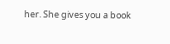her. She gives you a book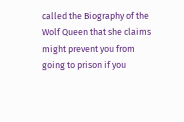called the Biography of the Wolf Queen that she claims might prevent you from going to prison if you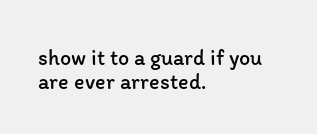show it to a guard if you are ever arrested.